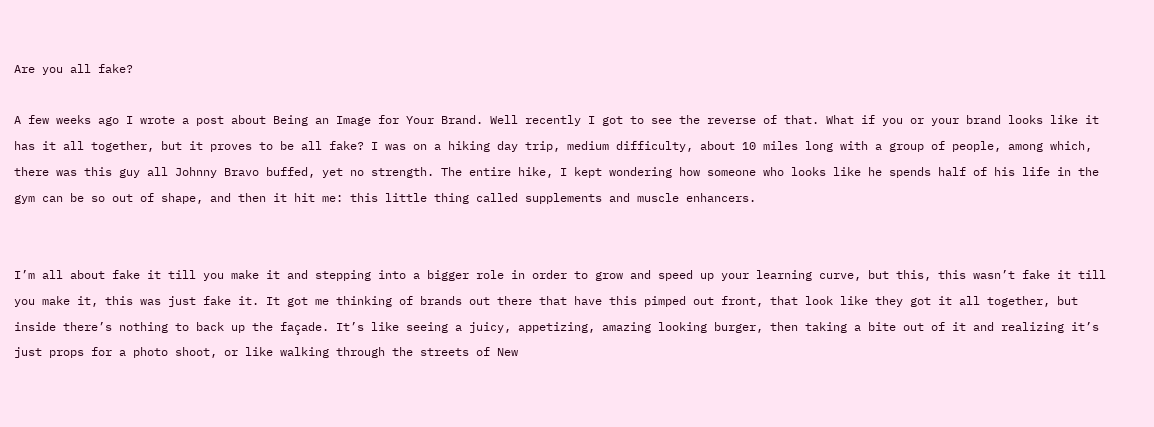Are you all fake?

A few weeks ago I wrote a post about Being an Image for Your Brand. Well recently I got to see the reverse of that. What if you or your brand looks like it has it all together, but it proves to be all fake? I was on a hiking day trip, medium difficulty, about 10 miles long with a group of people, among which, there was this guy all Johnny Bravo buffed, yet no strength. The entire hike, I kept wondering how someone who looks like he spends half of his life in the gym can be so out of shape, and then it hit me: this little thing called supplements and muscle enhancers.


I’m all about fake it till you make it and stepping into a bigger role in order to grow and speed up your learning curve, but this, this wasn’t fake it till you make it, this was just fake it. It got me thinking of brands out there that have this pimped out front, that look like they got it all together, but inside there’s nothing to back up the façade. It’s like seeing a juicy, appetizing, amazing looking burger, then taking a bite out of it and realizing it’s just props for a photo shoot, or like walking through the streets of New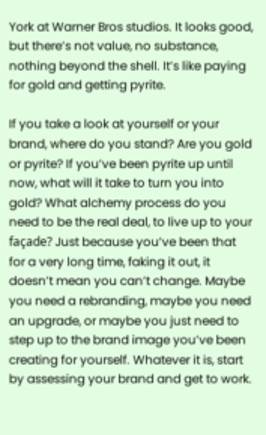York at Warner Bros studios. It looks good, but there’s not value, no substance, nothing beyond the shell. It’s like paying for gold and getting pyrite.

If you take a look at yourself or your brand, where do you stand? Are you gold or pyrite? If you’ve been pyrite up until now, what will it take to turn you into gold? What alchemy process do you need to be the real deal, to live up to your façade? Just because you’ve been that for a very long time, faking it out, it doesn’t mean you can’t change. Maybe you need a rebranding, maybe you need an upgrade, or maybe you just need to step up to the brand image you’ve been creating for yourself. Whatever it is, start by assessing your brand and get to work.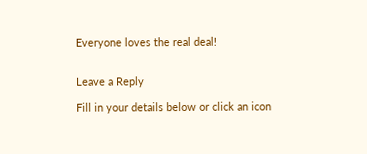Everyone loves the real deal!


Leave a Reply

Fill in your details below or click an icon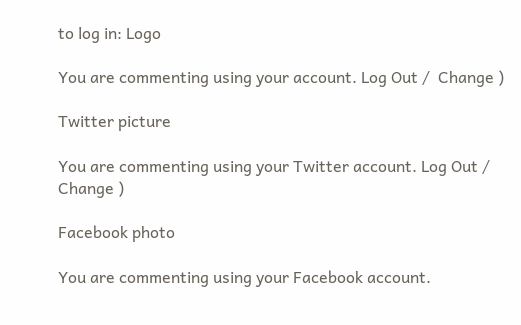to log in: Logo

You are commenting using your account. Log Out /  Change )

Twitter picture

You are commenting using your Twitter account. Log Out /  Change )

Facebook photo

You are commenting using your Facebook account.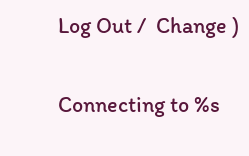Log Out /  Change )

Connecting to %s